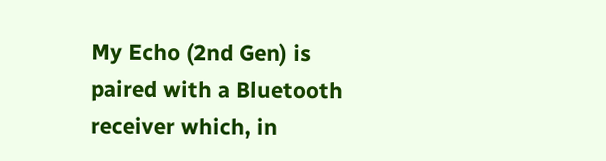My Echo (2nd Gen) is paired with a Bluetooth receiver which, in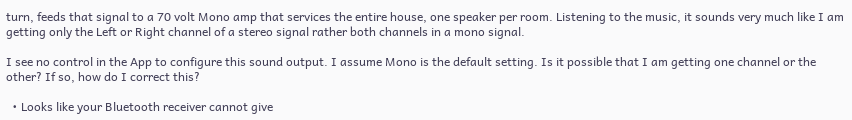turn, feeds that signal to a 70 volt Mono amp that services the entire house, one speaker per room. Listening to the music, it sounds very much like I am getting only the Left or Right channel of a stereo signal rather both channels in a mono signal.

I see no control in the App to configure this sound output. I assume Mono is the default setting. Is it possible that I am getting one channel or the other? If so, how do I correct this?

  • Looks like your Bluetooth receiver cannot give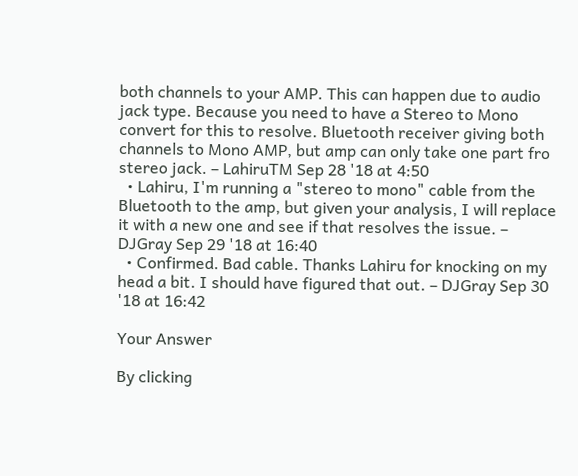both channels to your AMP. This can happen due to audio jack type. Because you need to have a Stereo to Mono convert for this to resolve. Bluetooth receiver giving both channels to Mono AMP, but amp can only take one part fro stereo jack. – LahiruTM Sep 28 '18 at 4:50
  • Lahiru, I'm running a "stereo to mono" cable from the Bluetooth to the amp, but given your analysis, I will replace it with a new one and see if that resolves the issue. – DJGray Sep 29 '18 at 16:40
  • Confirmed. Bad cable. Thanks Lahiru for knocking on my head a bit. I should have figured that out. – DJGray Sep 30 '18 at 16:42

Your Answer

By clicking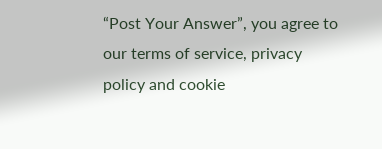“Post Your Answer”, you agree to our terms of service, privacy policy and cookie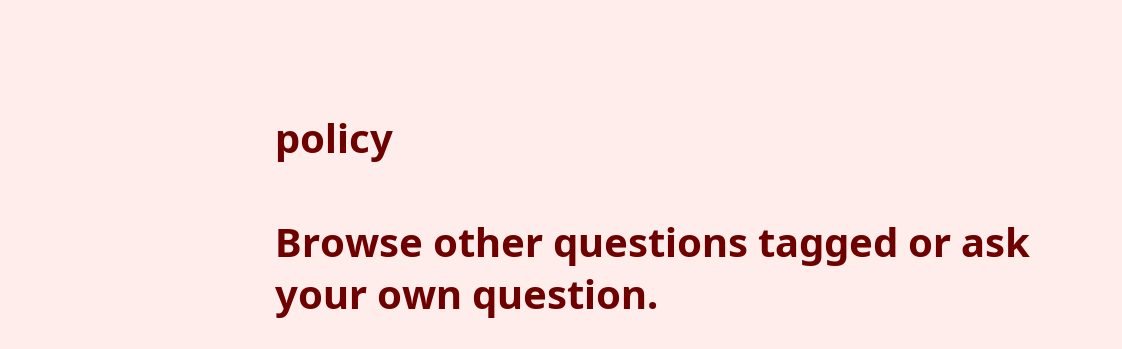policy

Browse other questions tagged or ask your own question.